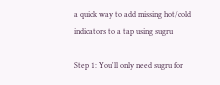a quick way to add missing hot/cold indicators to a tap using sugru

Step 1: You'll only need sugru for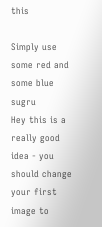this

Simply use some red and some blue sugru
Hey this is a really good idea - you should change your first image to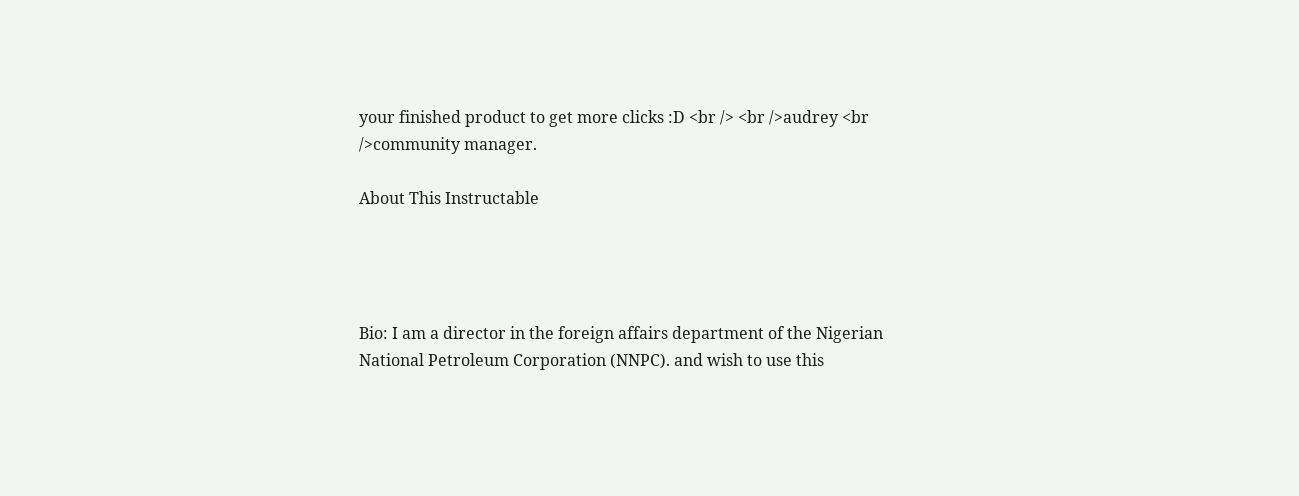your finished product to get more clicks :D <br /> <br />audrey <br />community manager.

About This Instructable




Bio: I am a director in the foreign affairs department of the Nigerian National Petroleum Corporation (NNPC). and wish to use this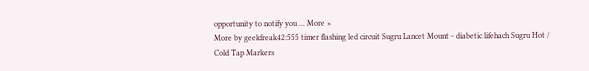opportunity to notify you ... More »
More by geekfreak42:555 timer flashing led circuit Sugru Lancet Mount - diabetic lifehach Sugru Hot / Cold Tap Markers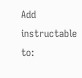Add instructable to: